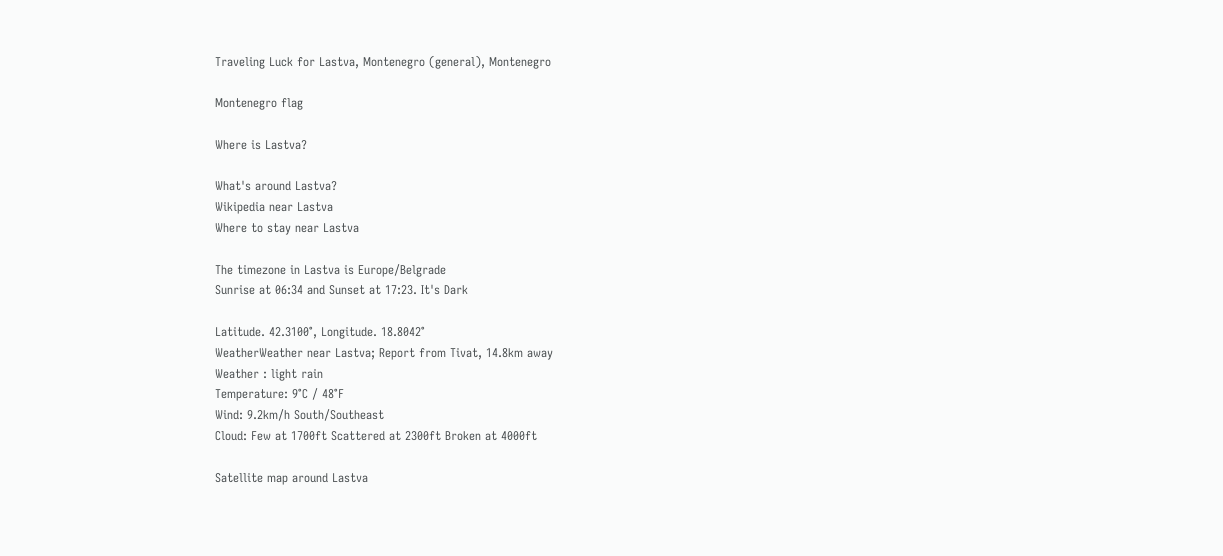Traveling Luck for Lastva, Montenegro (general), Montenegro

Montenegro flag

Where is Lastva?

What's around Lastva?
Wikipedia near Lastva
Where to stay near Lastva

The timezone in Lastva is Europe/Belgrade
Sunrise at 06:34 and Sunset at 17:23. It's Dark

Latitude. 42.3100°, Longitude. 18.8042°
WeatherWeather near Lastva; Report from Tivat, 14.8km away
Weather : light rain
Temperature: 9°C / 48°F
Wind: 9.2km/h South/Southeast
Cloud: Few at 1700ft Scattered at 2300ft Broken at 4000ft

Satellite map around Lastva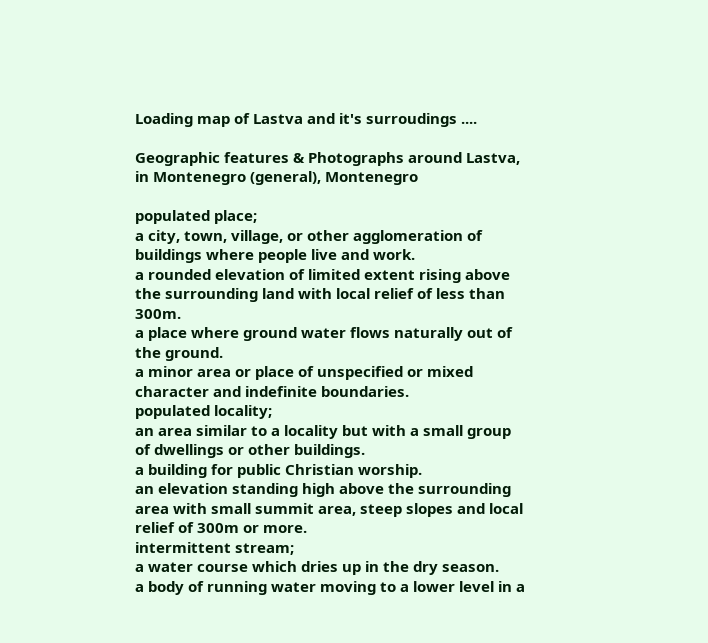Loading map of Lastva and it's surroudings ....

Geographic features & Photographs around Lastva, in Montenegro (general), Montenegro

populated place;
a city, town, village, or other agglomeration of buildings where people live and work.
a rounded elevation of limited extent rising above the surrounding land with local relief of less than 300m.
a place where ground water flows naturally out of the ground.
a minor area or place of unspecified or mixed character and indefinite boundaries.
populated locality;
an area similar to a locality but with a small group of dwellings or other buildings.
a building for public Christian worship.
an elevation standing high above the surrounding area with small summit area, steep slopes and local relief of 300m or more.
intermittent stream;
a water course which dries up in the dry season.
a body of running water moving to a lower level in a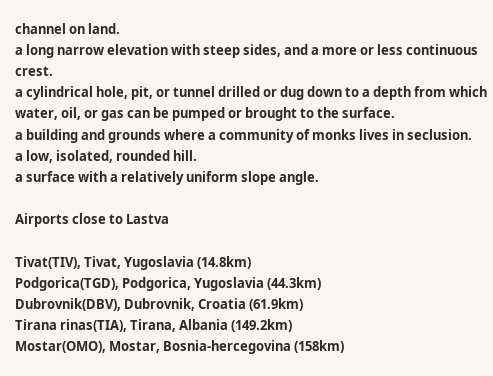channel on land.
a long narrow elevation with steep sides, and a more or less continuous crest.
a cylindrical hole, pit, or tunnel drilled or dug down to a depth from which water, oil, or gas can be pumped or brought to the surface.
a building and grounds where a community of monks lives in seclusion.
a low, isolated, rounded hill.
a surface with a relatively uniform slope angle.

Airports close to Lastva

Tivat(TIV), Tivat, Yugoslavia (14.8km)
Podgorica(TGD), Podgorica, Yugoslavia (44.3km)
Dubrovnik(DBV), Dubrovnik, Croatia (61.9km)
Tirana rinas(TIA), Tirana, Albania (149.2km)
Mostar(OMO), Mostar, Bosnia-hercegovina (158km)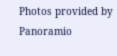Photos provided by Panoramio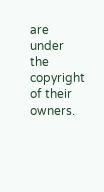are under the copyright of their owners.